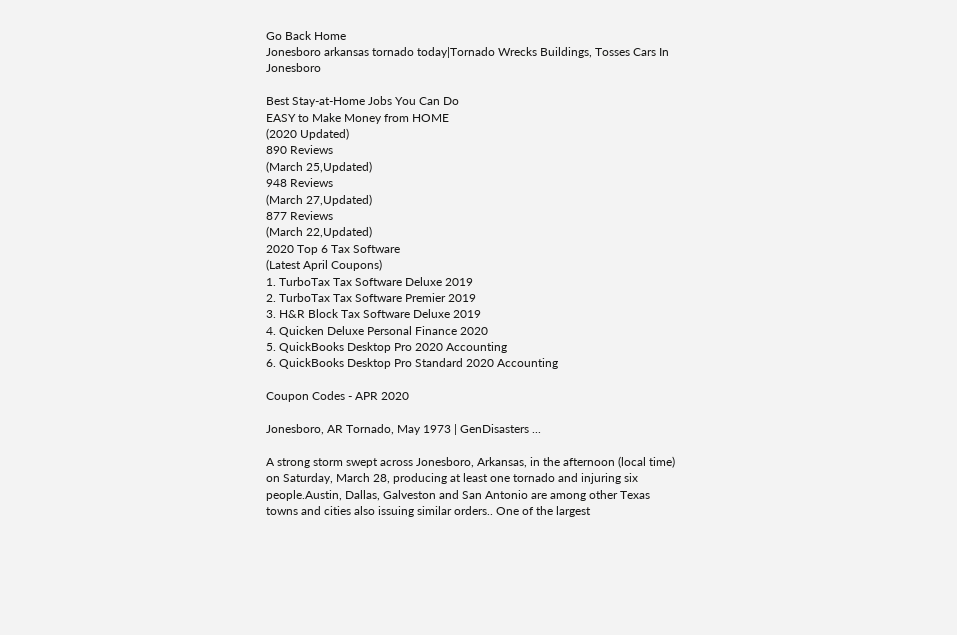Go Back Home
Jonesboro arkansas tornado today|Tornado Wrecks Buildings, Tosses Cars In Jonesboro

Best Stay-at-Home Jobs You Can Do
EASY to Make Money from HOME
(2020 Updated)
890 Reviews
(March 25,Updated)
948 Reviews
(March 27,Updated)
877 Reviews
(March 22,Updated)
2020 Top 6 Tax Software
(Latest April Coupons)
1. TurboTax Tax Software Deluxe 2019
2. TurboTax Tax Software Premier 2019
3. H&R Block Tax Software Deluxe 2019
4. Quicken Deluxe Personal Finance 2020
5. QuickBooks Desktop Pro 2020 Accounting
6. QuickBooks Desktop Pro Standard 2020 Accounting

Coupon Codes - APR 2020

Jonesboro, AR Tornado, May 1973 | GenDisasters ...

A strong storm swept across Jonesboro, Arkansas, in the afternoon (local time) on Saturday, March 28, producing at least one tornado and injuring six people.Austin, Dallas, Galveston and San Antonio are among other Texas towns and cities also issuing similar orders.. One of the largest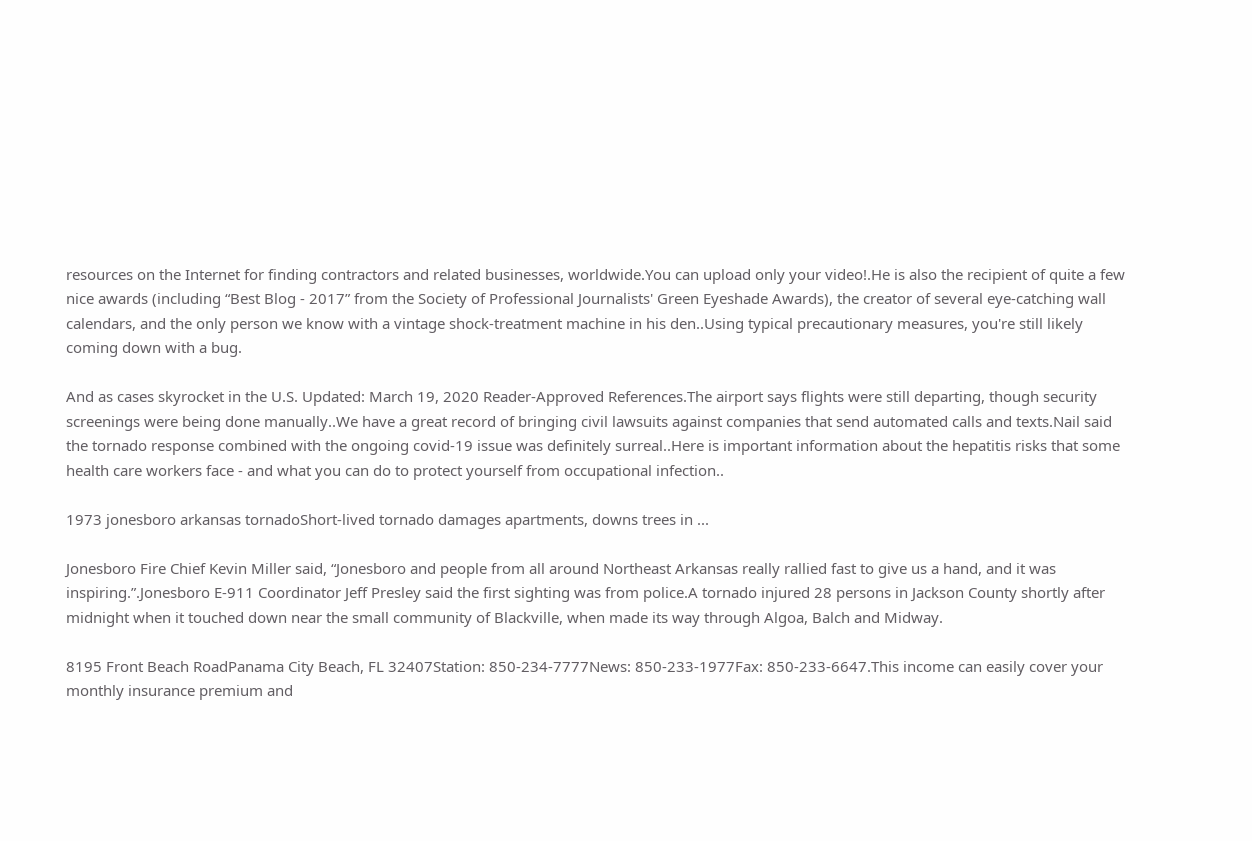resources on the Internet for finding contractors and related businesses, worldwide.You can upload only your video!.He is also the recipient of quite a few nice awards (including “Best Blog - 2017” from the Society of Professional Journalists' Green Eyeshade Awards), the creator of several eye-catching wall calendars, and the only person we know with a vintage shock-treatment machine in his den..Using typical precautionary measures, you're still likely coming down with a bug.

And as cases skyrocket in the U.S. Updated: March 19, 2020 Reader-Approved References.The airport says flights were still departing, though security screenings were being done manually..We have a great record of bringing civil lawsuits against companies that send automated calls and texts.Nail said the tornado response combined with the ongoing covid-19 issue was definitely surreal..Here is important information about the hepatitis risks that some health care workers face - and what you can do to protect yourself from occupational infection..

1973 jonesboro arkansas tornadoShort-lived tornado damages apartments, downs trees in ...

Jonesboro Fire Chief Kevin Miller said, “Jonesboro and people from all around Northeast Arkansas really rallied fast to give us a hand, and it was inspiring.”.Jonesboro E-911 Coordinator Jeff Presley said the first sighting was from police.A tornado injured 28 persons in Jackson County shortly after midnight when it touched down near the small community of Blackville, when made its way through Algoa, Balch and Midway.

8195 Front Beach RoadPanama City Beach, FL 32407Station: 850-234-7777News: 850-233-1977Fax: 850-233-6647.This income can easily cover your monthly insurance premium and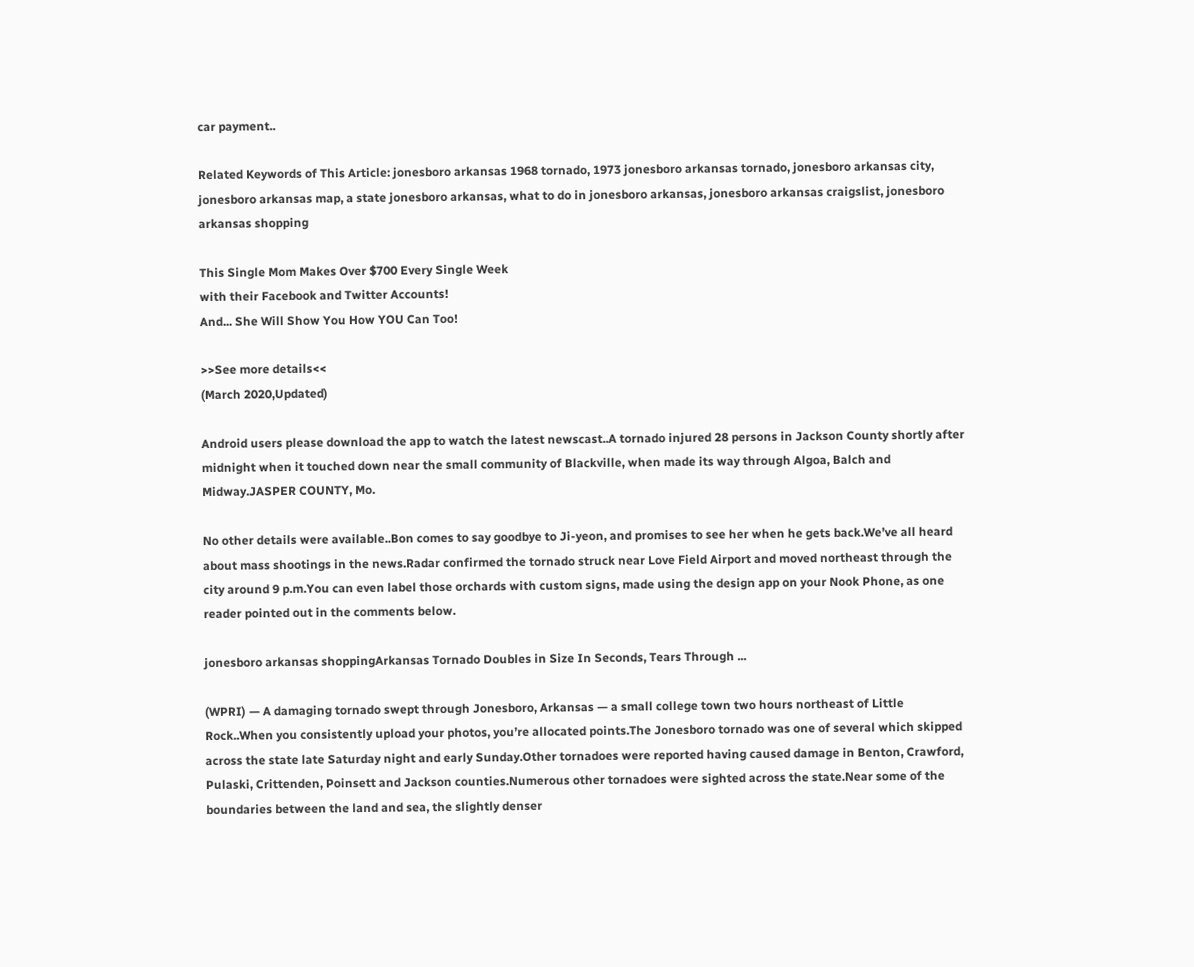car payment..

Related Keywords of This Article: jonesboro arkansas 1968 tornado, 1973 jonesboro arkansas tornado, jonesboro arkansas city, jonesboro arkansas map, a state jonesboro arkansas, what to do in jonesboro arkansas, jonesboro arkansas craigslist, jonesboro arkansas shopping

This Single Mom Makes Over $700 Every Single Week
with their Facebook and Twitter Accounts!
And... She Will Show You How YOU Can Too!

>>See more details<<
(March 2020,Updated)

Android users please download the app to watch the latest newscast..A tornado injured 28 persons in Jackson County shortly after midnight when it touched down near the small community of Blackville, when made its way through Algoa, Balch and Midway.JASPER COUNTY, Mo.

No other details were available..Bon comes to say goodbye to Ji-yeon, and promises to see her when he gets back.We’ve all heard about mass shootings in the news.Radar confirmed the tornado struck near Love Field Airport and moved northeast through the city around 9 p.m.You can even label those orchards with custom signs, made using the design app on your Nook Phone, as one reader pointed out in the comments below.

jonesboro arkansas shoppingArkansas Tornado Doubles in Size In Seconds, Tears Through ...

(WPRI) — A damaging tornado swept through Jonesboro, Arkansas — a small college town two hours northeast of Little Rock..When you consistently upload your photos, you’re allocated points.The Jonesboro tornado was one of several which skipped across the state late Saturday night and early Sunday.Other tornadoes were reported having caused damage in Benton, Crawford, Pulaski, Crittenden, Poinsett and Jackson counties.Numerous other tornadoes were sighted across the state.Near some of the boundaries between the land and sea, the slightly denser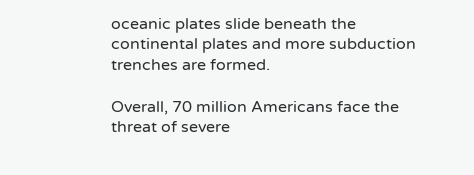oceanic plates slide beneath the continental plates and more subduction trenches are formed.

Overall, 70 million Americans face the threat of severe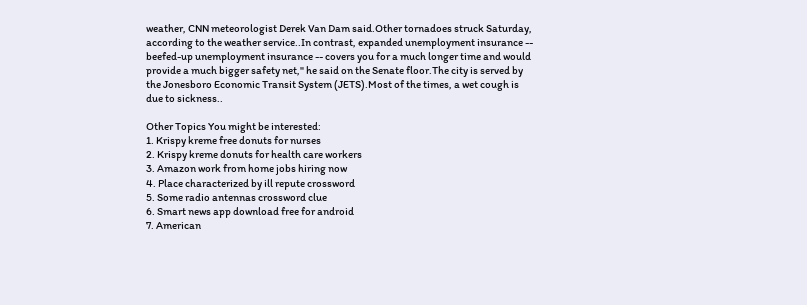weather, CNN meteorologist Derek Van Dam said.Other tornadoes struck Saturday, according to the weather service..In contrast, expanded unemployment insurance -- beefed-up unemployment insurance -- covers you for a much longer time and would provide a much bigger safety net," he said on the Senate floor.The city is served by the Jonesboro Economic Transit System (JETS).Most of the times, a wet cough is due to sickness..

Other Topics You might be interested:
1. Krispy kreme free donuts for nurses
2. Krispy kreme donuts for health care workers
3. Amazon work from home jobs hiring now
4. Place characterized by ill repute crossword
5. Some radio antennas crossword clue
6. Smart news app download free for android
7. American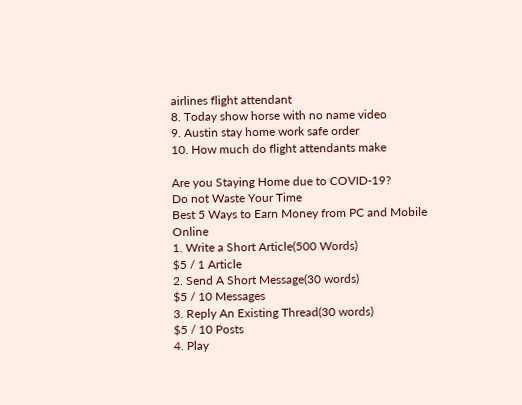airlines flight attendant
8. Today show horse with no name video
9. Austin stay home work safe order
10. How much do flight attendants make

Are you Staying Home due to COVID-19?
Do not Waste Your Time
Best 5 Ways to Earn Money from PC and Mobile Online
1. Write a Short Article(500 Words)
$5 / 1 Article
2. Send A Short Message(30 words)
$5 / 10 Messages
3. Reply An Existing Thread(30 words)
$5 / 10 Posts
4. Play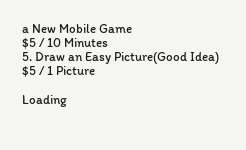a New Mobile Game
$5 / 10 Minutes
5. Draw an Easy Picture(Good Idea)
$5 / 1 Picture

Loading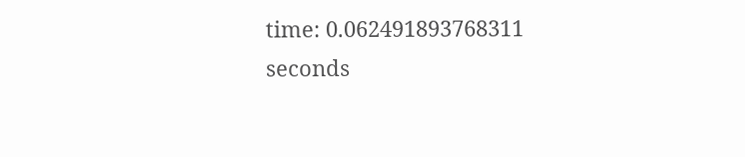time: 0.062491893768311 seconds